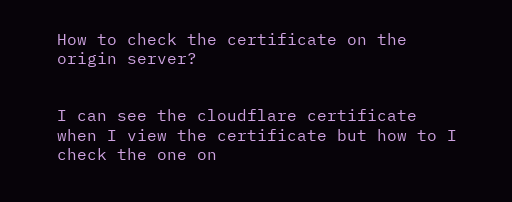How to check the certificate on the origin server?


I can see the cloudflare certificate when I view the certificate but how to I check the one on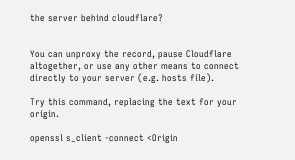the server behind cloudflare?


You can unproxy the record, pause Cloudflare altogether, or use any other means to connect directly to your server (e.g. hosts file).

Try this command, replacing the text for your origin.

openssl s_client -connect <Origin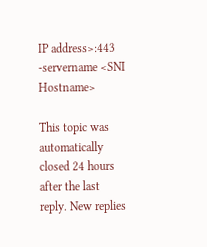IP address>:443 -servername <SNI Hostname>

This topic was automatically closed 24 hours after the last reply. New replies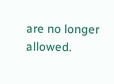are no longer allowed.